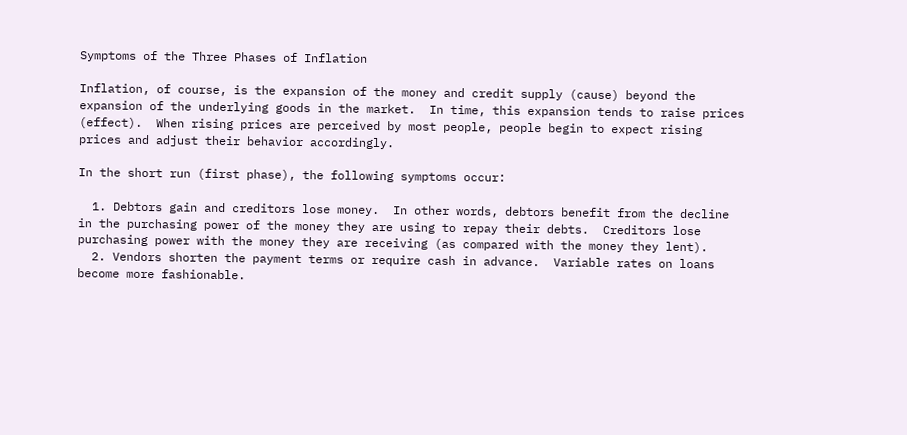Symptoms of the Three Phases of Inflation

Inflation, of course, is the expansion of the money and credit supply (cause) beyond the expansion of the underlying goods in the market.  In time, this expansion tends to raise prices (effect).  When rising prices are perceived by most people, people begin to expect rising prices and adjust their behavior accordingly.

In the short run (first phase), the following symptoms occur:

  1. Debtors gain and creditors lose money.  In other words, debtors benefit from the decline in the purchasing power of the money they are using to repay their debts.  Creditors lose purchasing power with the money they are receiving (as compared with the money they lent).
  2. Vendors shorten the payment terms or require cash in advance.  Variable rates on loans become more fashionable.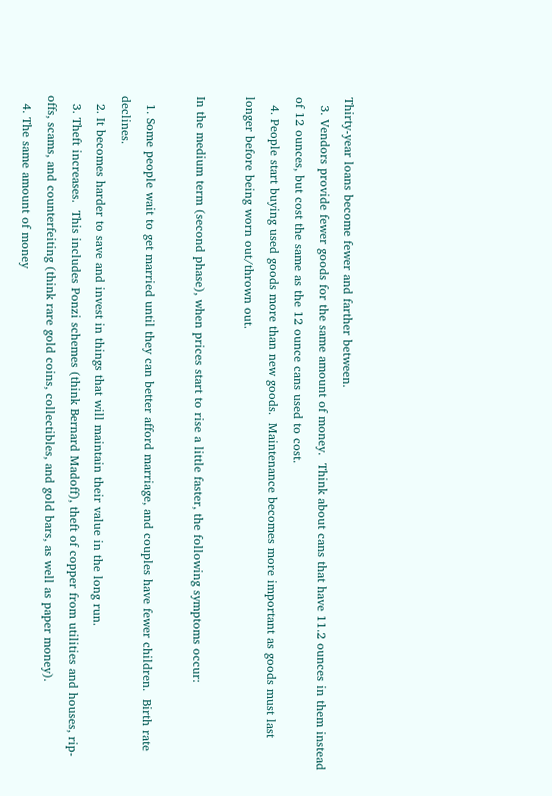Thirty-year loans become fewer and farther between.
  3. Vendors provide fewer goods for the same amount of money.  Think about cans that have 11.2 ounces in them instead of 12 ounces, but cost the same as the 12 ounce cans used to cost.
  4. People start buying used goods more than new goods.  Maintenance becomes more important as goods must last longer before being worn out/thrown out.

In the medium term (second phase), when prices start to rise a little faster, the following symptoms occur:

  1. Some people wait to get married until they can better afford marriage, and couples have fewer children.  Birth rate declines.
  2. It becomes harder to save and invest in things that will maintain their value in the long run.
  3. Theft increases.  This includes Ponzi schemes (think Bernard Madoff), theft of copper from utilities and houses, rip-offs, scams, and counterfeiting (think rare gold coins, collectibles, and gold bars, as well as paper money).
  4. The same amount of money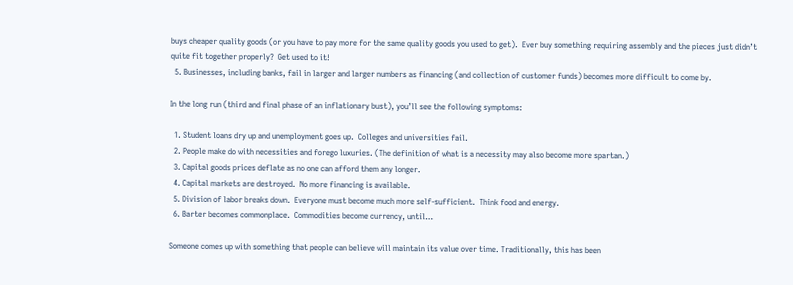buys cheaper quality goods (or you have to pay more for the same quality goods you used to get).  Ever buy something requiring assembly and the pieces just didn’t quite fit together properly?  Get used to it!
  5. Businesses, including banks, fail in larger and larger numbers as financing (and collection of customer funds) becomes more difficult to come by.

In the long run (third and final phase of an inflationary bust), you’ll see the following symptoms:

  1. Student loans dry up and unemployment goes up.  Colleges and universities fail.
  2. People make do with necessities and forego luxuries. (The definition of what is a necessity may also become more spartan.)
  3. Capital goods prices deflate as no one can afford them any longer.
  4. Capital markets are destroyed.  No more financing is available.
  5. Division of labor breaks down.  Everyone must become much more self-sufficient.  Think food and energy.
  6. Barter becomes commonplace.  Commodities become currency, until…

Someone comes up with something that people can believe will maintain its value over time. Traditionally, this has been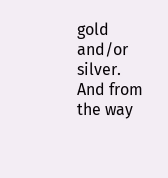gold and/or silver.  And from the way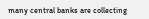many central banks are collecting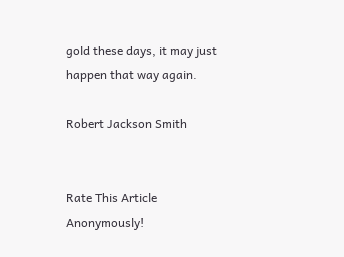gold these days, it may just happen that way again.

Robert Jackson Smith


Rate This Article Anonymously!